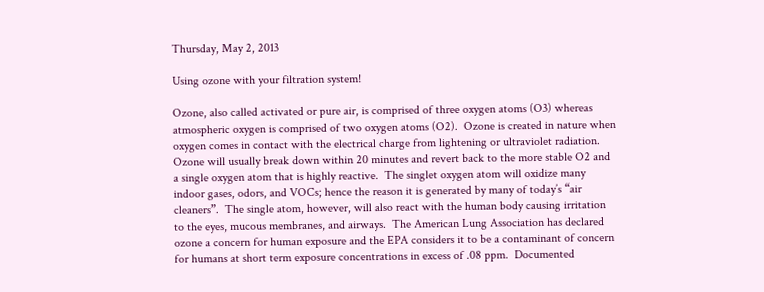Thursday, May 2, 2013

Using ozone with your filtration system!

Ozone, also called activated or pure air, is comprised of three oxygen atoms (O3) whereas atmospheric oxygen is comprised of two oxygen atoms (O2).  Ozone is created in nature when oxygen comes in contact with the electrical charge from lightening or ultraviolet radiation.  Ozone will usually break down within 20 minutes and revert back to the more stable O2 and a single oxygen atom that is highly reactive.  The singlet oxygen atom will oxidize many indoor gases, odors, and VOCs; hence the reason it is generated by many of today’s “air cleaners”.  The single atom, however, will also react with the human body causing irritation to the eyes, mucous membranes, and airways.  The American Lung Association has declared ozone a concern for human exposure and the EPA considers it to be a contaminant of concern for humans at short term exposure concentrations in excess of .08 ppm.  Documented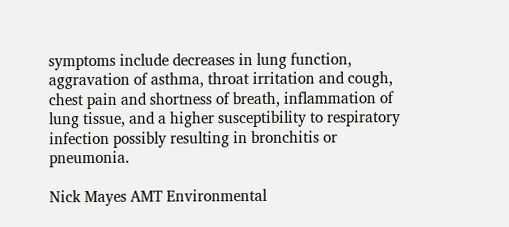symptoms include decreases in lung function, aggravation of asthma, throat irritation and cough, chest pain and shortness of breath, inflammation of lung tissue, and a higher susceptibility to respiratory infection possibly resulting in bronchitis or pneumonia.

Nick Mayes AMT Environmental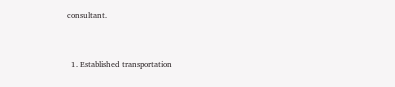consultant.


  1. Established transportation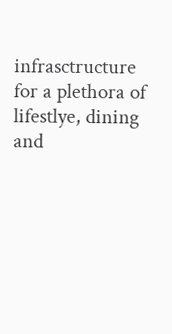infrasctructure for a plethora of lifestlye, dining and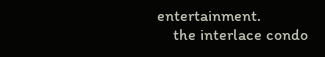entertainment.
    the interlace condo